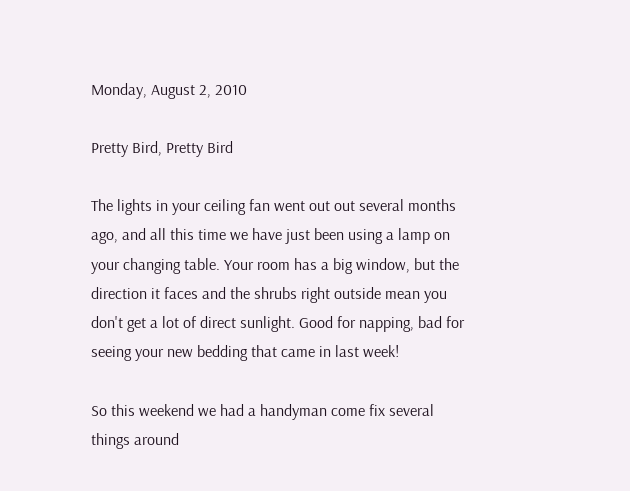Monday, August 2, 2010

Pretty Bird, Pretty Bird

The lights in your ceiling fan went out out several months ago, and all this time we have just been using a lamp on your changing table. Your room has a big window, but the direction it faces and the shrubs right outside mean you don't get a lot of direct sunlight. Good for napping, bad for seeing your new bedding that came in last week!

So this weekend we had a handyman come fix several things around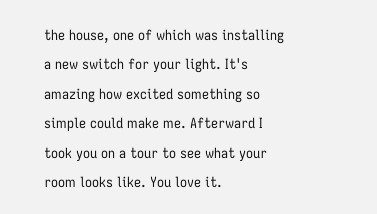the house, one of which was installing a new switch for your light. It's amazing how excited something so simple could make me. Afterward I took you on a tour to see what your room looks like. You love it.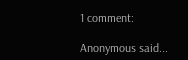1 comment:

Anonymous said...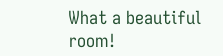What a beautiful room!